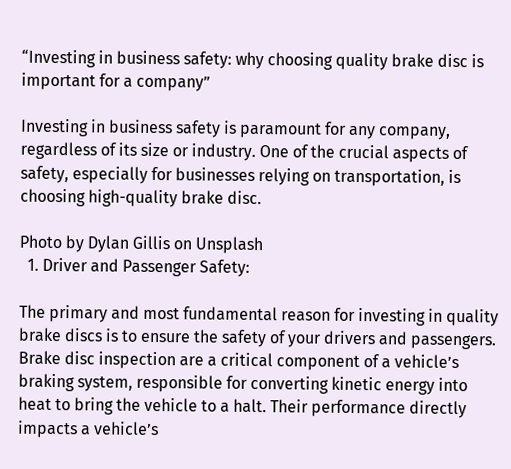“Investing in business safety: why choosing quality brake disc is important for a company”

Investing in business safety is paramount for any company, regardless of its size or industry. One of the crucial aspects of safety, especially for businesses relying on transportation, is choosing high-quality brake disc.

Photo by Dylan Gillis on Unsplash
  1. Driver and Passenger Safety:

The primary and most fundamental reason for investing in quality brake discs is to ensure the safety of your drivers and passengers. Brake disc inspection are a critical component of a vehicle’s braking system, responsible for converting kinetic energy into heat to bring the vehicle to a halt. Their performance directly impacts a vehicle’s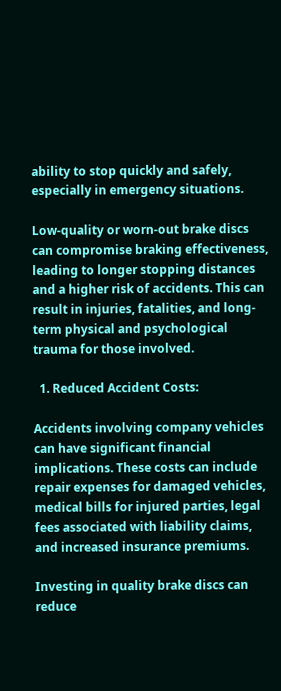ability to stop quickly and safely, especially in emergency situations.

Low-quality or worn-out brake discs can compromise braking effectiveness, leading to longer stopping distances and a higher risk of accidents. This can result in injuries, fatalities, and long-term physical and psychological trauma for those involved.

  1. Reduced Accident Costs:

Accidents involving company vehicles can have significant financial implications. These costs can include repair expenses for damaged vehicles, medical bills for injured parties, legal fees associated with liability claims, and increased insurance premiums.

Investing in quality brake discs can reduce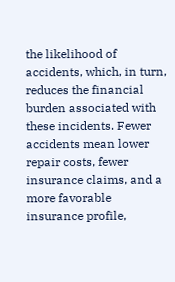the likelihood of accidents, which, in turn, reduces the financial burden associated with these incidents. Fewer accidents mean lower repair costs, fewer insurance claims, and a more favorable insurance profile,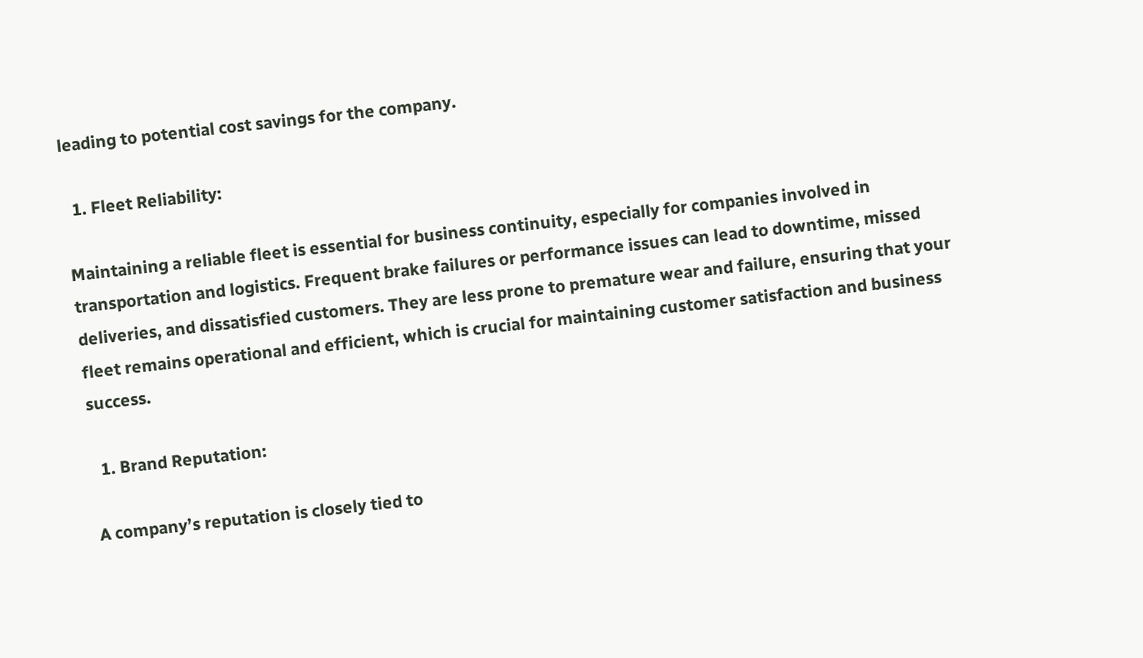leading to potential cost savings for the company.

  1. Fleet Reliability:

Maintaining a reliable fleet is essential for business continuity, especially for companies involved in transportation and logistics. Frequent brake failures or performance issues can lead to downtime, missed deliveries, and dissatisfied customers. They are less prone to premature wear and failure, ensuring that your fleet remains operational and efficient, which is crucial for maintaining customer satisfaction and business success.

  1. Brand Reputation:

A company’s reputation is closely tied to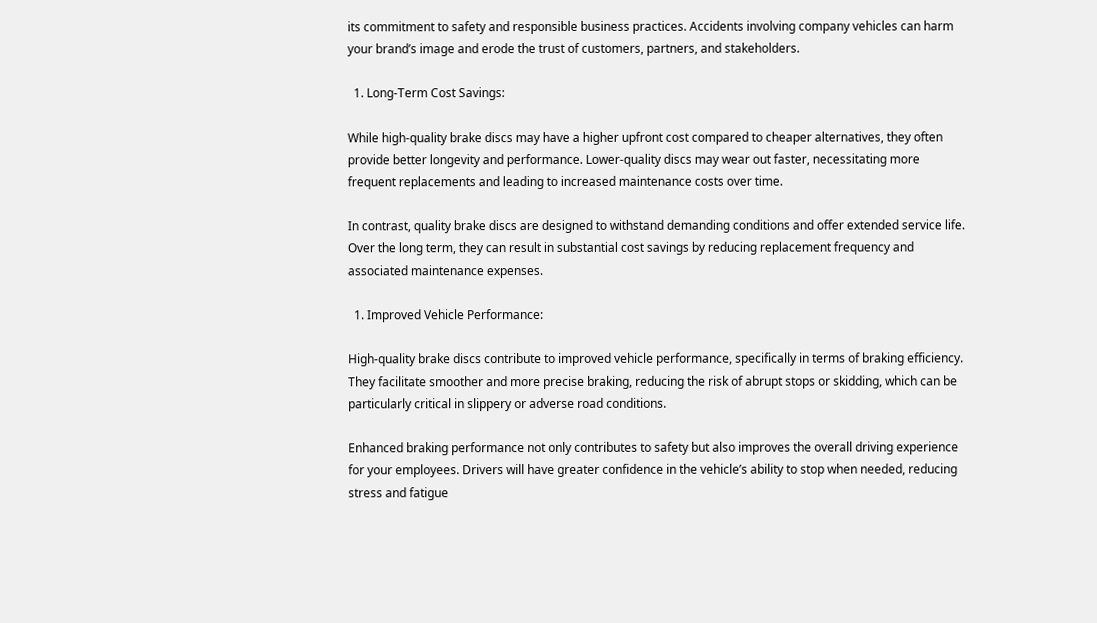its commitment to safety and responsible business practices. Accidents involving company vehicles can harm your brand’s image and erode the trust of customers, partners, and stakeholders.

  1. Long-Term Cost Savings:

While high-quality brake discs may have a higher upfront cost compared to cheaper alternatives, they often provide better longevity and performance. Lower-quality discs may wear out faster, necessitating more frequent replacements and leading to increased maintenance costs over time.

In contrast, quality brake discs are designed to withstand demanding conditions and offer extended service life. Over the long term, they can result in substantial cost savings by reducing replacement frequency and associated maintenance expenses.

  1. Improved Vehicle Performance:

High-quality brake discs contribute to improved vehicle performance, specifically in terms of braking efficiency. They facilitate smoother and more precise braking, reducing the risk of abrupt stops or skidding, which can be particularly critical in slippery or adverse road conditions.

Enhanced braking performance not only contributes to safety but also improves the overall driving experience for your employees. Drivers will have greater confidence in the vehicle’s ability to stop when needed, reducing stress and fatigue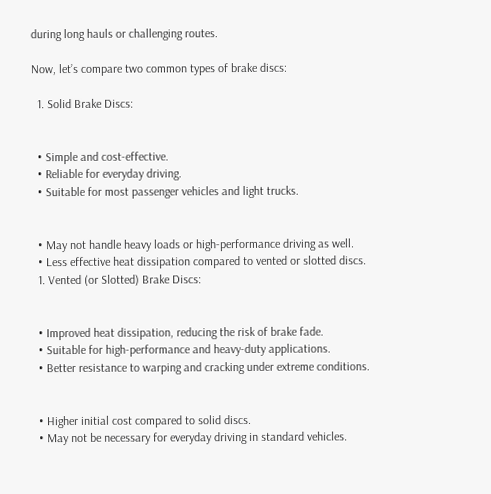during long hauls or challenging routes.

Now, let’s compare two common types of brake discs:

  1. Solid Brake Discs:


  • Simple and cost-effective.
  • Reliable for everyday driving.
  • Suitable for most passenger vehicles and light trucks.


  • May not handle heavy loads or high-performance driving as well.
  • Less effective heat dissipation compared to vented or slotted discs.
  1. Vented (or Slotted) Brake Discs:


  • Improved heat dissipation, reducing the risk of brake fade.
  • Suitable for high-performance and heavy-duty applications.
  • Better resistance to warping and cracking under extreme conditions.


  • Higher initial cost compared to solid discs.
  • May not be necessary for everyday driving in standard vehicles.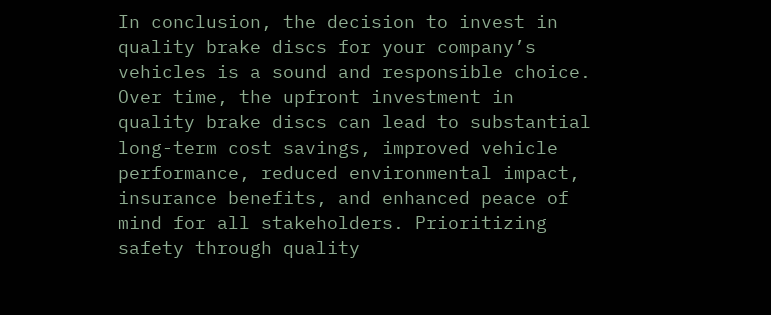In conclusion, the decision to invest in quality brake discs for your company’s vehicles is a sound and responsible choice. Over time, the upfront investment in quality brake discs can lead to substantial long-term cost savings, improved vehicle performance, reduced environmental impact, insurance benefits, and enhanced peace of mind for all stakeholders. Prioritizing safety through quality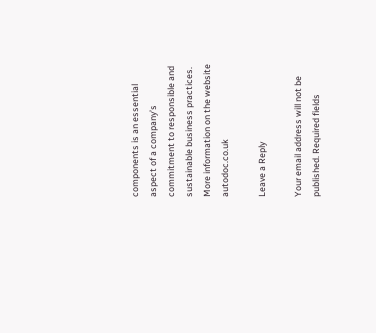components is an essential aspect of a company’s commitment to responsible and sustainable business practices.
More information on the website autodoc.co.uk

Leave a Reply

Your email address will not be published. Required fields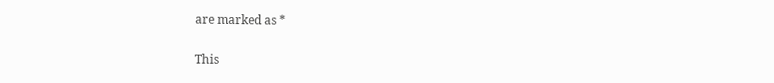are marked as *

This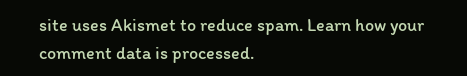site uses Akismet to reduce spam. Learn how your comment data is processed.